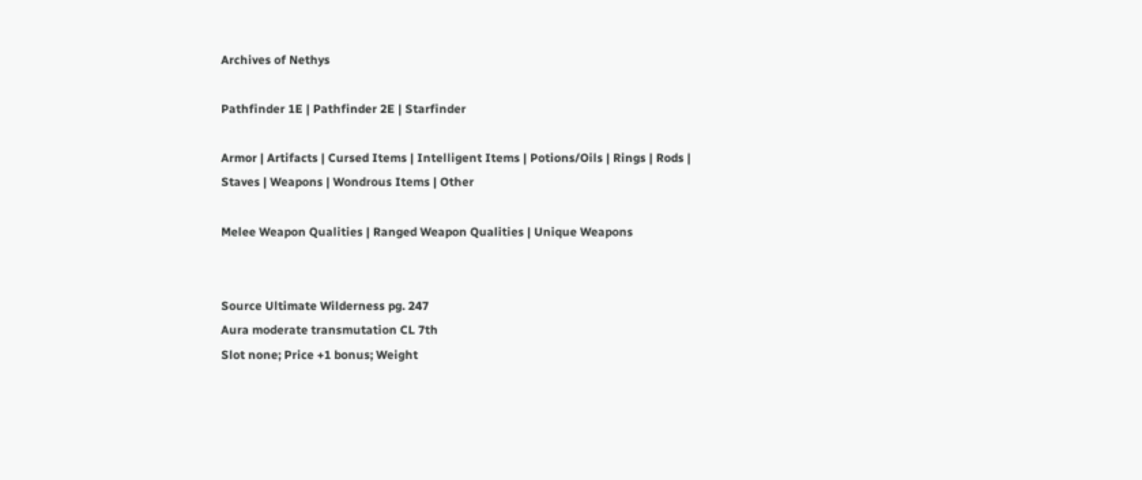Archives of Nethys

Pathfinder 1E | Pathfinder 2E | Starfinder

Armor | Artifacts | Cursed Items | Intelligent Items | Potions/Oils | Rings | Rods | Staves | Weapons | Wondrous Items | Other

Melee Weapon Qualities | Ranged Weapon Qualities | Unique Weapons


Source Ultimate Wilderness pg. 247
Aura moderate transmutation CL 7th
Slot none; Price +1 bonus; Weight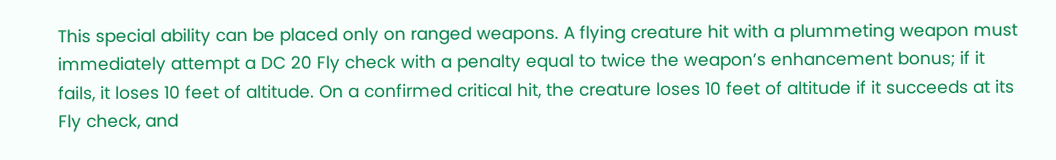This special ability can be placed only on ranged weapons. A flying creature hit with a plummeting weapon must immediately attempt a DC 20 Fly check with a penalty equal to twice the weapon’s enhancement bonus; if it fails, it loses 10 feet of altitude. On a confirmed critical hit, the creature loses 10 feet of altitude if it succeeds at its Fly check, and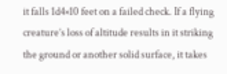it falls 1d4×10 feet on a failed check. If a flying creature’s loss of altitude results in it striking the ground or another solid surface, it takes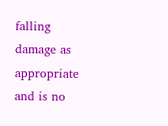falling damage as appropriate and is no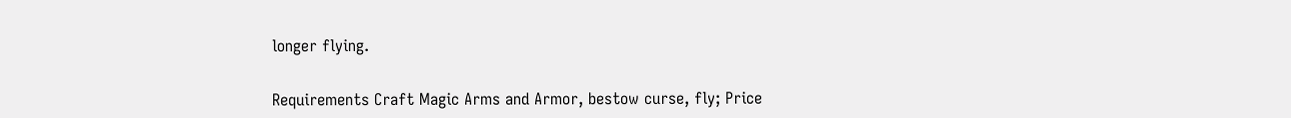longer flying.


Requirements Craft Magic Arms and Armor, bestow curse, fly; Price